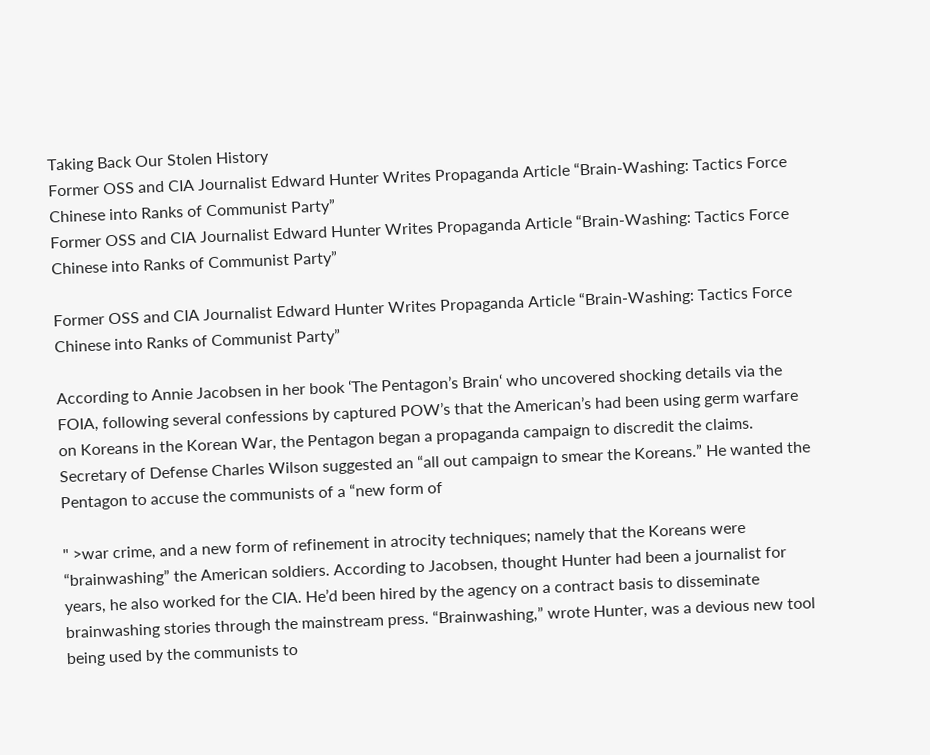Taking Back Our Stolen History
Former OSS and CIA Journalist Edward Hunter Writes Propaganda Article “Brain-Washing: Tactics Force Chinese into Ranks of Communist Party”
Former OSS and CIA Journalist Edward Hunter Writes Propaganda Article “Brain-Washing: Tactics Force Chinese into Ranks of Communist Party”

Former OSS and CIA Journalist Edward Hunter Writes Propaganda Article “Brain-Washing: Tactics Force Chinese into Ranks of Communist Party”

According to Annie Jacobsen in her book ‘The Pentagon’s Brain‘ who uncovered shocking details via the FOIA, following several confessions by captured POW’s that the American’s had been using germ warfare on Koreans in the Korean War, the Pentagon began a propaganda campaign to discredit the claims. Secretary of Defense Charles Wilson suggested an “all out campaign to smear the Koreans.” He wanted the Pentagon to accuse the communists of a “new form of

" >war crime, and a new form of refinement in atrocity techniques; namely that the Koreans were “brainwashing” the American soldiers. According to Jacobsen, thought Hunter had been a journalist for years, he also worked for the CIA. He’d been hired by the agency on a contract basis to disseminate brainwashing stories through the mainstream press. “Brainwashing,” wrote Hunter, was a devious new tool being used by the communists to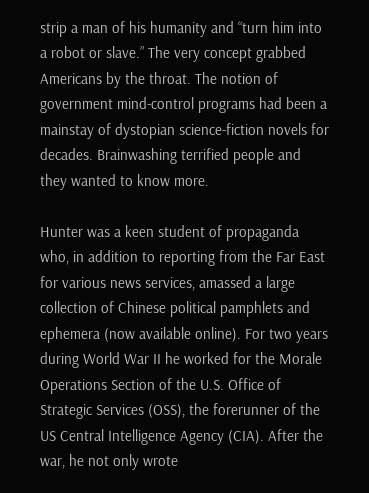strip a man of his humanity and “turn him into a robot or slave.” The very concept grabbed Americans by the throat. The notion of government mind-control programs had been a mainstay of dystopian science-fiction novels for decades. Brainwashing terrified people and they wanted to know more.

Hunter was a keen student of propaganda who, in addition to reporting from the Far East for various news services, amassed a large collection of Chinese political pamphlets and ephemera (now available online). For two years during World War II he worked for the Morale Operations Section of the U.S. Office of Strategic Services (OSS), the forerunner of the US Central Intelligence Agency (CIA). After the war, he not only wrote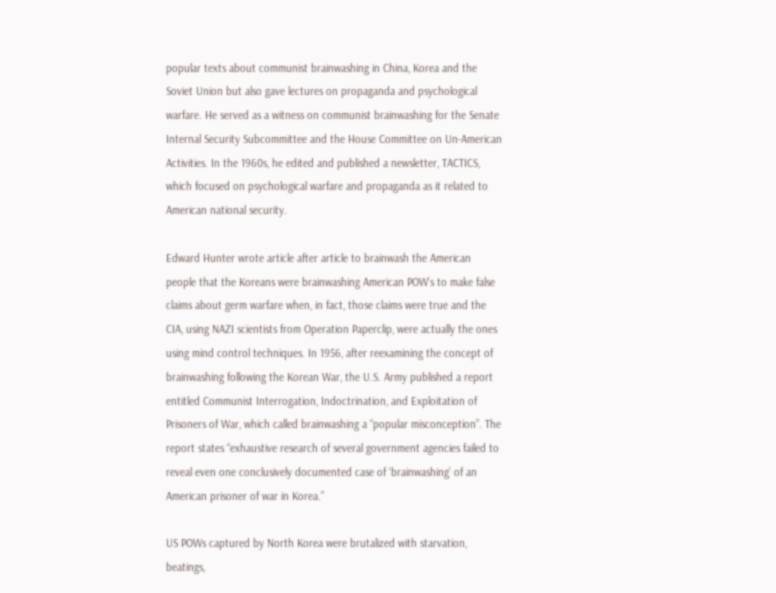popular texts about communist brainwashing in China, Korea and the Soviet Union but also gave lectures on propaganda and psychological warfare. He served as a witness on communist brainwashing for the Senate Internal Security Subcommittee and the House Committee on Un-American Activities. In the 1960s, he edited and published a newsletter, TACTICS, which focused on psychological warfare and propaganda as it related to American national security.

Edward Hunter wrote article after article to brainwash the American people that the Koreans were brainwashing American POW’s to make false claims about germ warfare when, in fact, those claims were true and the CIA, using NAZI scientists from Operation Paperclip, were actually the ones using mind control techniques. In 1956, after reexamining the concept of brainwashing following the Korean War, the U.S. Army published a report entitled Communist Interrogation, Indoctrination, and Exploitation of Prisoners of War, which called brainwashing a “popular misconception”. The report states “exhaustive research of several government agencies failed to reveal even one conclusively documented case of ‘brainwashing’ of an American prisoner of war in Korea.”

US POWs captured by North Korea were brutalized with starvation, beatings,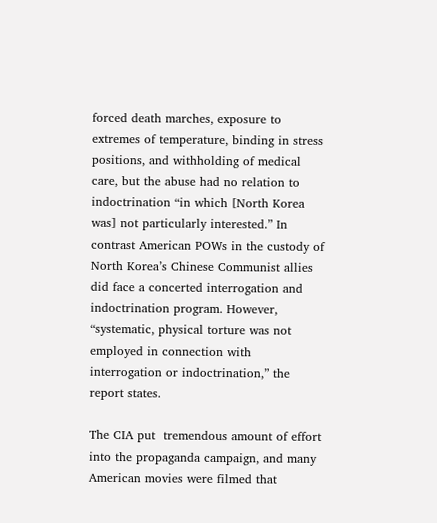forced death marches, exposure to extremes of temperature, binding in stress positions, and withholding of medical care, but the abuse had no relation to indoctrination “in which [North Korea was] not particularly interested.” In contrast American POWs in the custody of North Korea’s Chinese Communist allies did face a concerted interrogation and indoctrination program. However, “systematic, physical torture was not employed in connection with interrogation or indoctrination,” the report states.

The CIA put  tremendous amount of effort into the propaganda campaign, and many American movies were filmed that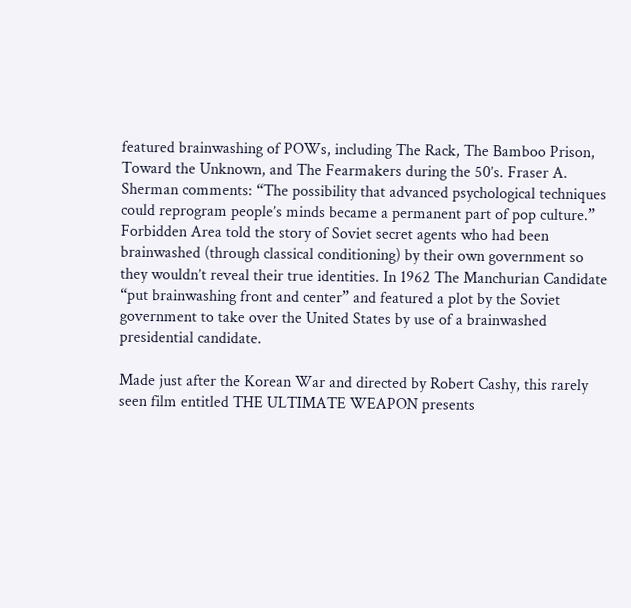featured brainwashing of POWs, including The Rack, The Bamboo Prison, Toward the Unknown, and The Fearmakers during the 50’s. Fraser A. Sherman comments: “The possibility that advanced psychological techniques could reprogram people’s minds became a permanent part of pop culture.” Forbidden Area told the story of Soviet secret agents who had been brainwashed (through classical conditioning) by their own government so they wouldn’t reveal their true identities. In 1962 The Manchurian Candidate “put brainwashing front and center” and featured a plot by the Soviet government to take over the United States by use of a brainwashed presidential candidate.

Made just after the Korean War and directed by Robert Cashy, this rarely seen film entitled THE ULTIMATE WEAPON presents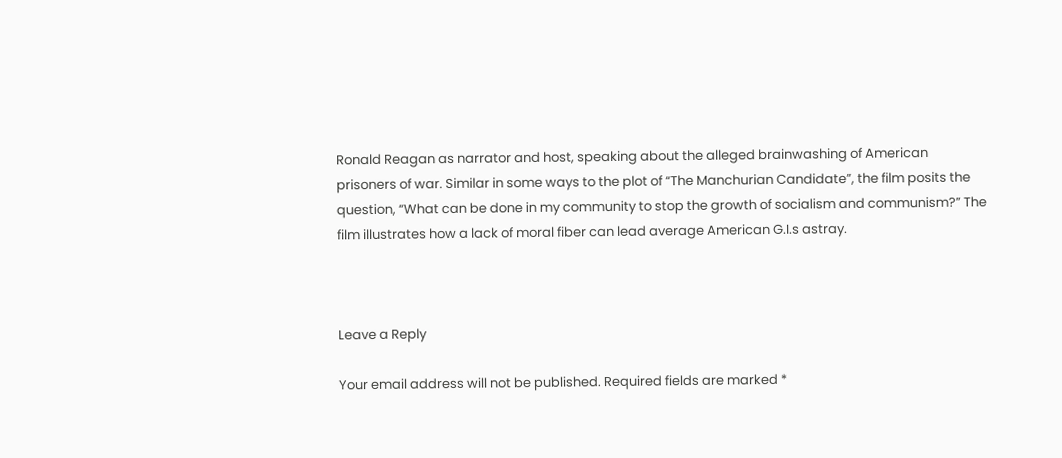Ronald Reagan as narrator and host, speaking about the alleged brainwashing of American prisoners of war. Similar in some ways to the plot of “The Manchurian Candidate”, the film posits the question, “What can be done in my community to stop the growth of socialism and communism?” The film illustrates how a lack of moral fiber can lead average American G.I.s astray.



Leave a Reply

Your email address will not be published. Required fields are marked *